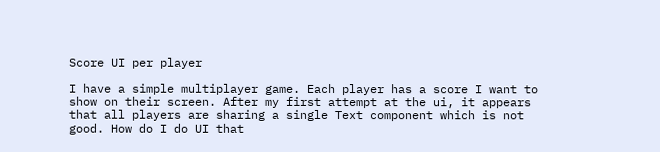Score UI per player

I have a simple multiplayer game. Each player has a score I want to show on their screen. After my first attempt at the ui, it appears that all players are sharing a single Text component which is not good. How do I do UI that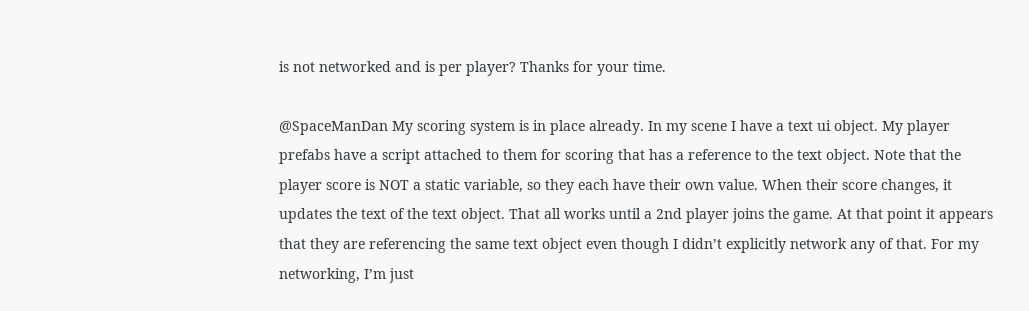is not networked and is per player? Thanks for your time.

@SpaceManDan My scoring system is in place already. In my scene I have a text ui object. My player prefabs have a script attached to them for scoring that has a reference to the text object. Note that the player score is NOT a static variable, so they each have their own value. When their score changes, it updates the text of the text object. That all works until a 2nd player joins the game. At that point it appears that they are referencing the same text object even though I didn’t explicitly network any of that. For my networking, I’m just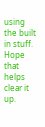using the built in stuff. Hope that helps clear it up.